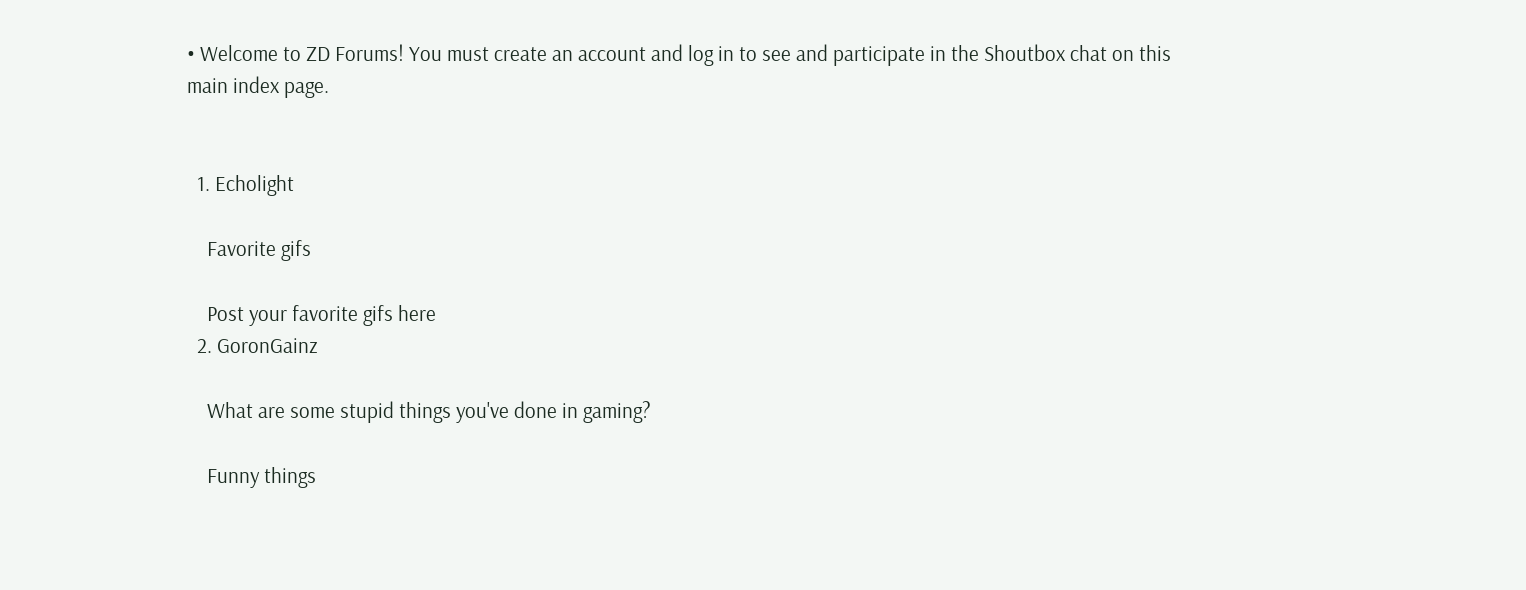• Welcome to ZD Forums! You must create an account and log in to see and participate in the Shoutbox chat on this main index page.


  1. Echolight

    Favorite gifs

    Post your favorite gifs here
  2. GoronGainz

    What are some stupid things you've done in gaming?

    Funny things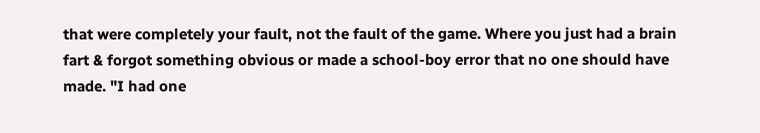that were completely your fault, not the fault of the game. Where you just had a brain fart & forgot something obvious or made a school-boy error that no one should have made. "I had one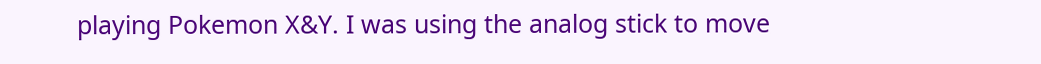playing Pokemon X&Y. I was using the analog stick to move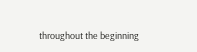throughout the beginning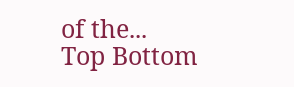of the...
Top Bottom